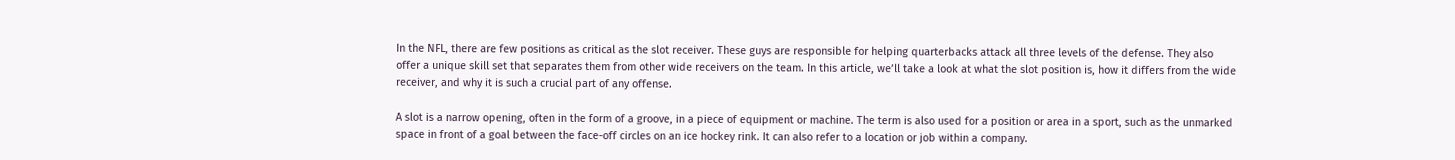In the NFL, there are few positions as critical as the slot receiver. These guys are responsible for helping quarterbacks attack all three levels of the defense. They also offer a unique skill set that separates them from other wide receivers on the team. In this article, we’ll take a look at what the slot position is, how it differs from the wide receiver, and why it is such a crucial part of any offense.

A slot is a narrow opening, often in the form of a groove, in a piece of equipment or machine. The term is also used for a position or area in a sport, such as the unmarked space in front of a goal between the face-off circles on an ice hockey rink. It can also refer to a location or job within a company.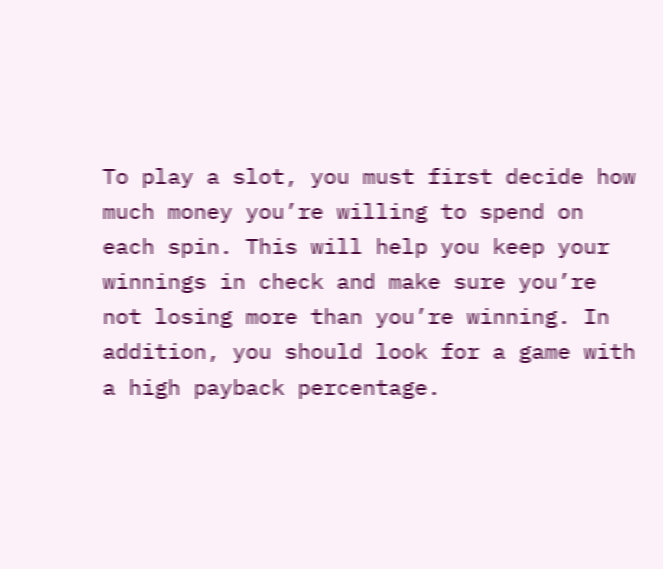To play a slot, you must first decide how much money you’re willing to spend on each spin. This will help you keep your winnings in check and make sure you’re not losing more than you’re winning. In addition, you should look for a game with a high payback percentage.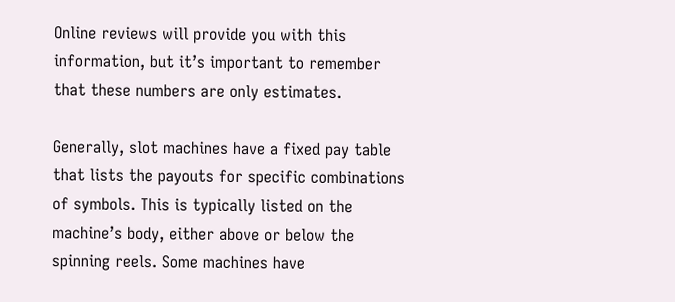Online reviews will provide you with this information, but it’s important to remember that these numbers are only estimates.

Generally, slot machines have a fixed pay table that lists the payouts for specific combinations of symbols. This is typically listed on the machine’s body, either above or below the spinning reels. Some machines have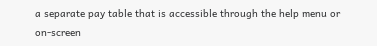a separate pay table that is accessible through the help menu or on-screen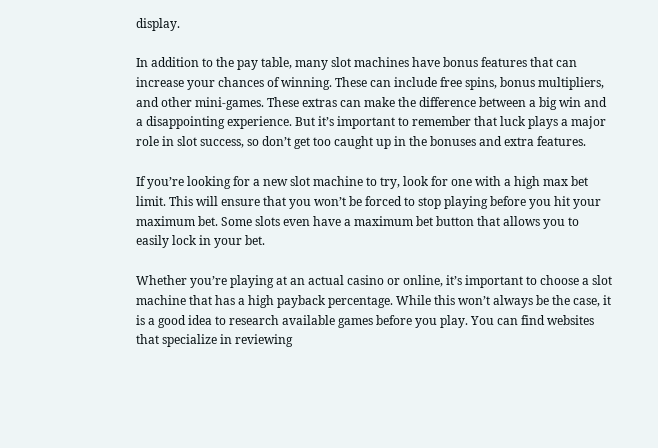display.

In addition to the pay table, many slot machines have bonus features that can increase your chances of winning. These can include free spins, bonus multipliers, and other mini-games. These extras can make the difference between a big win and a disappointing experience. But it’s important to remember that luck plays a major role in slot success, so don’t get too caught up in the bonuses and extra features.

If you’re looking for a new slot machine to try, look for one with a high max bet limit. This will ensure that you won’t be forced to stop playing before you hit your maximum bet. Some slots even have a maximum bet button that allows you to easily lock in your bet.

Whether you’re playing at an actual casino or online, it’s important to choose a slot machine that has a high payback percentage. While this won’t always be the case, it is a good idea to research available games before you play. You can find websites that specialize in reviewing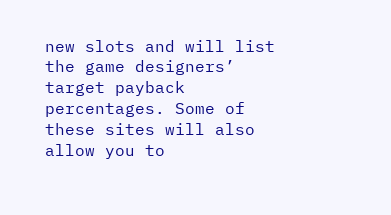new slots and will list the game designers’ target payback percentages. Some of these sites will also allow you to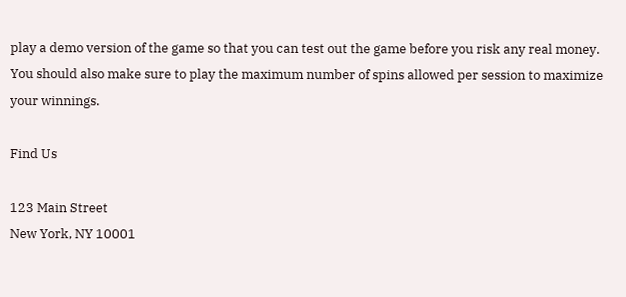play a demo version of the game so that you can test out the game before you risk any real money. You should also make sure to play the maximum number of spins allowed per session to maximize your winnings.

Find Us

123 Main Street
New York, NY 10001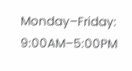Monday–Friday: 9:00AM–5:00PM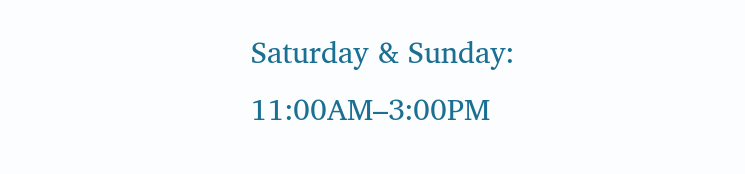Saturday & Sunday: 11:00AM–3:00PM